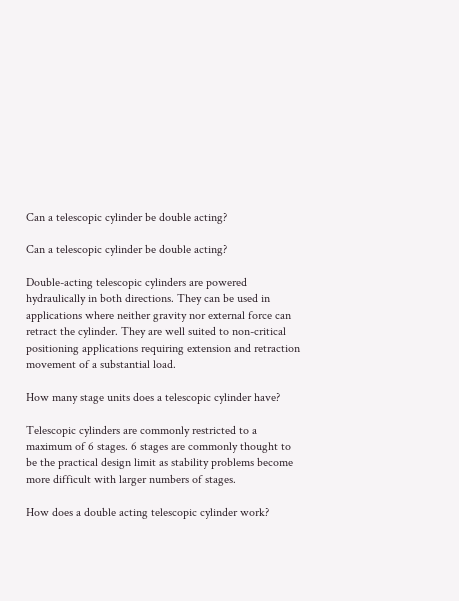Can a telescopic cylinder be double acting?

Can a telescopic cylinder be double acting?

Double-acting telescopic cylinders are powered hydraulically in both directions. They can be used in applications where neither gravity nor external force can retract the cylinder. They are well suited to non-critical positioning applications requiring extension and retraction movement of a substantial load.

How many stage units does a telescopic cylinder have?

Telescopic cylinders are commonly restricted to a maximum of 6 stages. 6 stages are commonly thought to be the practical design limit as stability problems become more difficult with larger numbers of stages.

How does a double acting telescopic cylinder work?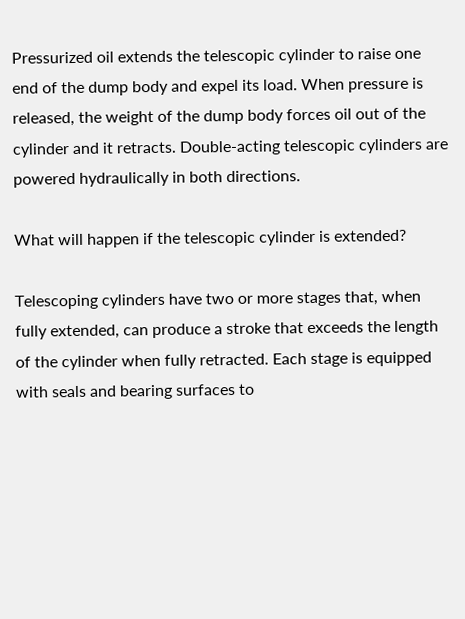Pressurized oil extends the telescopic cylinder to raise one end of the dump body and expel its load. When pressure is released, the weight of the dump body forces oil out of the cylinder and it retracts. Double-acting telescopic cylinders are powered hydraulically in both directions.

What will happen if the telescopic cylinder is extended?

Telescoping cylinders have two or more stages that, when fully extended, can produce a stroke that exceeds the length of the cylinder when fully retracted. Each stage is equipped with seals and bearing surfaces to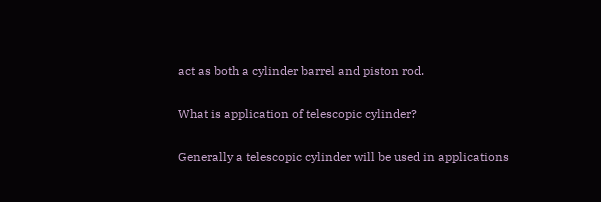act as both a cylinder barrel and piston rod.

What is application of telescopic cylinder?

Generally a telescopic cylinder will be used in applications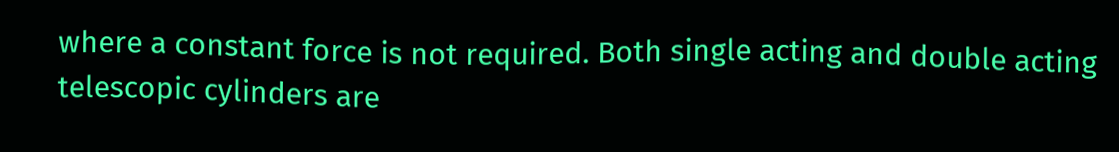where a constant force is not required. Both single acting and double acting telescopic cylinders are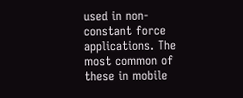used in non-constant force applications. The most common of these in mobile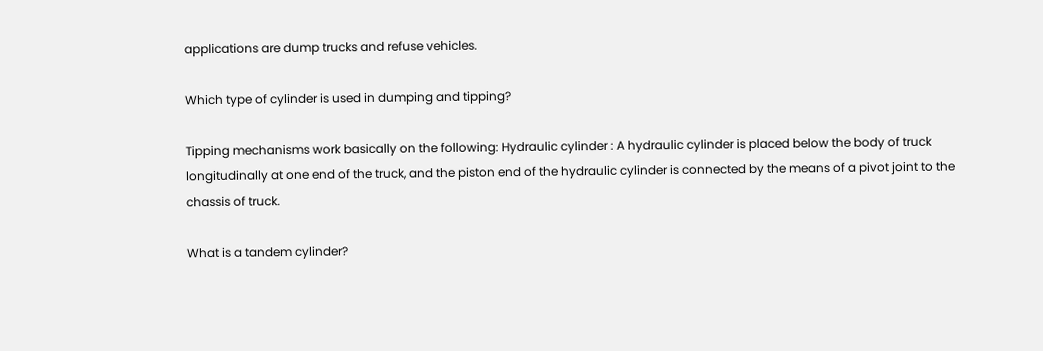applications are dump trucks and refuse vehicles.

Which type of cylinder is used in dumping and tipping?

Tipping mechanisms work basically on the following: Hydraulic cylinder : A hydraulic cylinder is placed below the body of truck longitudinally at one end of the truck, and the piston end of the hydraulic cylinder is connected by the means of a pivot joint to the chassis of truck.

What is a tandem cylinder?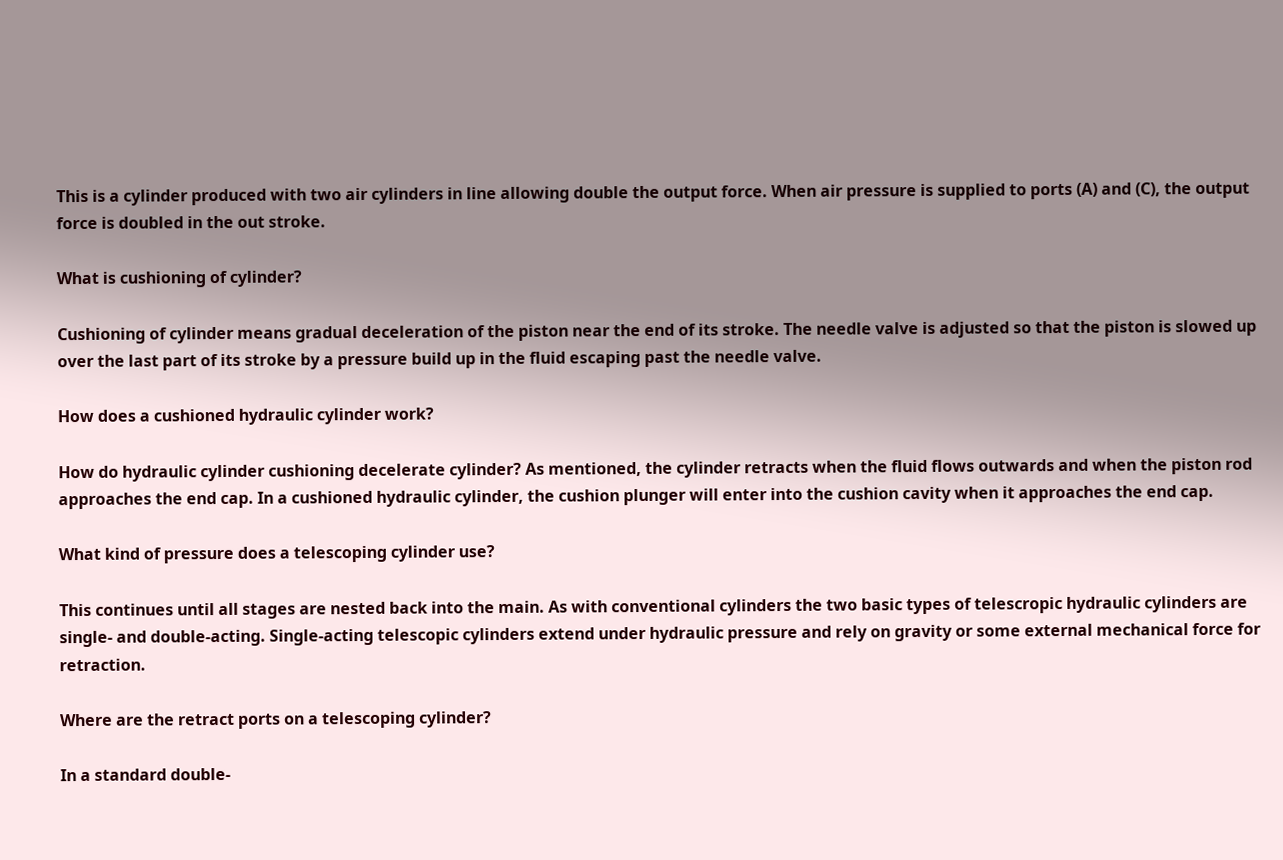This is a cylinder produced with two air cylinders in line allowing double the output force. When air pressure is supplied to ports (A) and (C), the output force is doubled in the out stroke.

What is cushioning of cylinder?

Cushioning of cylinder means gradual deceleration of the piston near the end of its stroke. The needle valve is adjusted so that the piston is slowed up over the last part of its stroke by a pressure build up in the fluid escaping past the needle valve.

How does a cushioned hydraulic cylinder work?

How do hydraulic cylinder cushioning decelerate cylinder? As mentioned, the cylinder retracts when the fluid flows outwards and when the piston rod approaches the end cap. In a cushioned hydraulic cylinder, the cushion plunger will enter into the cushion cavity when it approaches the end cap.

What kind of pressure does a telescoping cylinder use?

This continues until all stages are nested back into the main. As with conventional cylinders the two basic types of telescropic hydraulic cylinders are single- and double-acting. Single-acting telescopic cylinders extend under hydraulic pressure and rely on gravity or some external mechanical force for retraction.

Where are the retract ports on a telescoping cylinder?

In a standard double-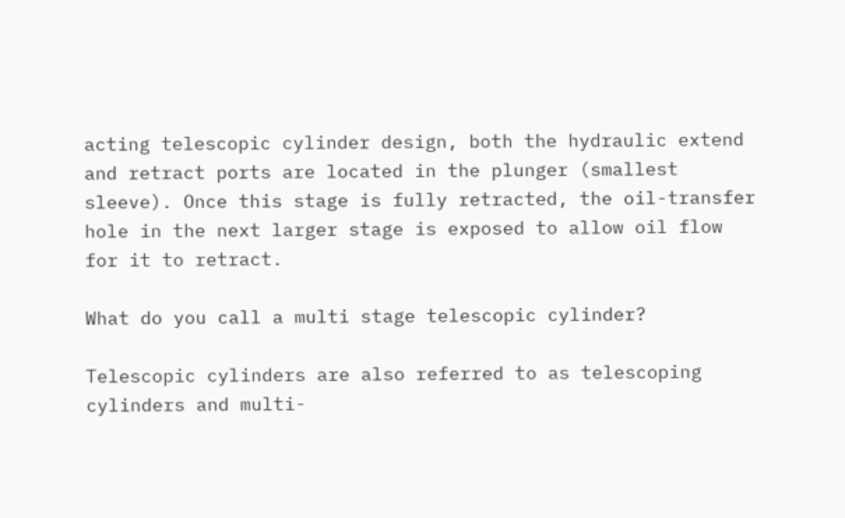acting telescopic cylinder design, both the hydraulic extend and retract ports are located in the plunger (smallest sleeve). Once this stage is fully retracted, the oil-transfer hole in the next larger stage is exposed to allow oil flow for it to retract.

What do you call a multi stage telescopic cylinder?

Telescopic cylinders are also referred to as telescoping cylinders and multi-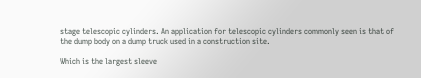stage telescopic cylinders. An application for telescopic cylinders commonly seen is that of the dump body on a dump truck used in a construction site.

Which is the largest sleeve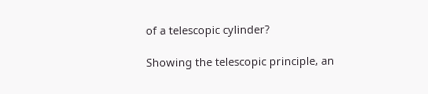of a telescopic cylinder?

Showing the telescopic principle, an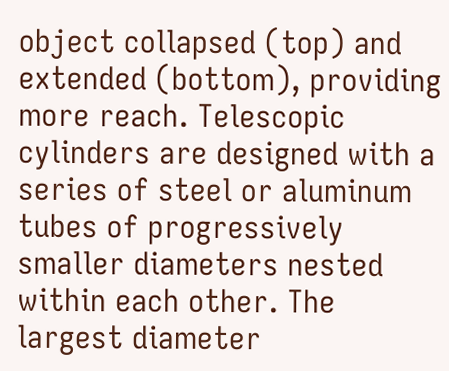object collapsed (top) and extended (bottom), providing more reach. Telescopic cylinders are designed with a series of steel or aluminum tubes of progressively smaller diameters nested within each other. The largest diameter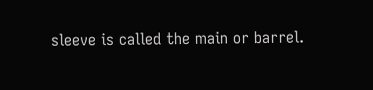sleeve is called the main or barrel.